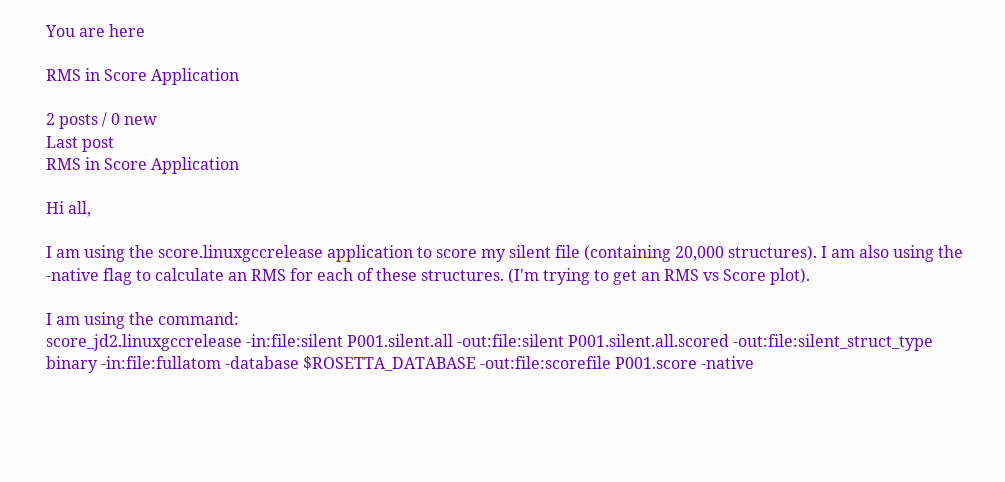You are here

RMS in Score Application

2 posts / 0 new
Last post
RMS in Score Application

Hi all,

I am using the score.linuxgccrelease application to score my silent file (containing 20,000 structures). I am also using the -native flag to calculate an RMS for each of these structures. (I'm trying to get an RMS vs Score plot).

I am using the command:
score_jd2.linuxgccrelease -in:file:silent P001.silent.all -out:file:silent P001.silent.all.scored -out:file:silent_struct_type binary -in:file:fullatom -database $ROSETTA_DATABASE -out:file:scorefile P001.score -native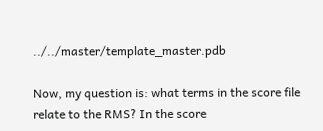../../master/template_master.pdb

Now, my question is: what terms in the score file relate to the RMS? In the score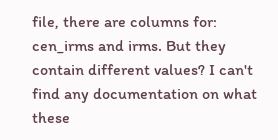file, there are columns for: cen_irms and irms. But they contain different values? I can't find any documentation on what these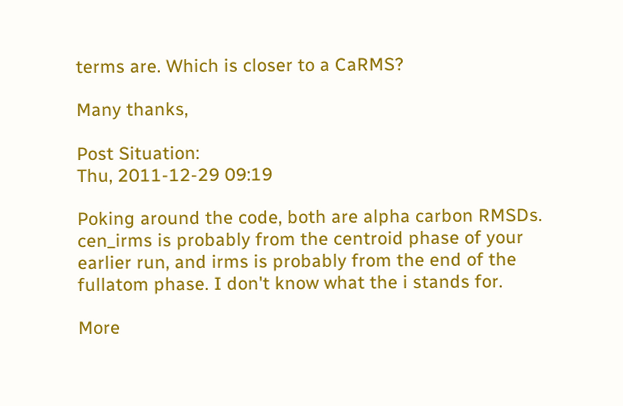terms are. Which is closer to a CaRMS?

Many thanks,

Post Situation:
Thu, 2011-12-29 09:19

Poking around the code, both are alpha carbon RMSDs. cen_irms is probably from the centroid phase of your earlier run, and irms is probably from the end of the fullatom phase. I don't know what the i stands for.

More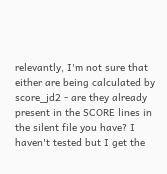relevantly, I'm not sure that either are being calculated by score_jd2 - are they already present in the SCORE lines in the silent file you have? I haven't tested but I get the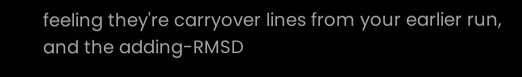feeling they're carryover lines from your earlier run, and the adding-RMSD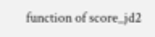function of score_jd2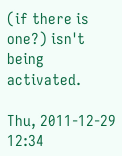(if there is one?) isn't being activated.

Thu, 2011-12-29 12:34